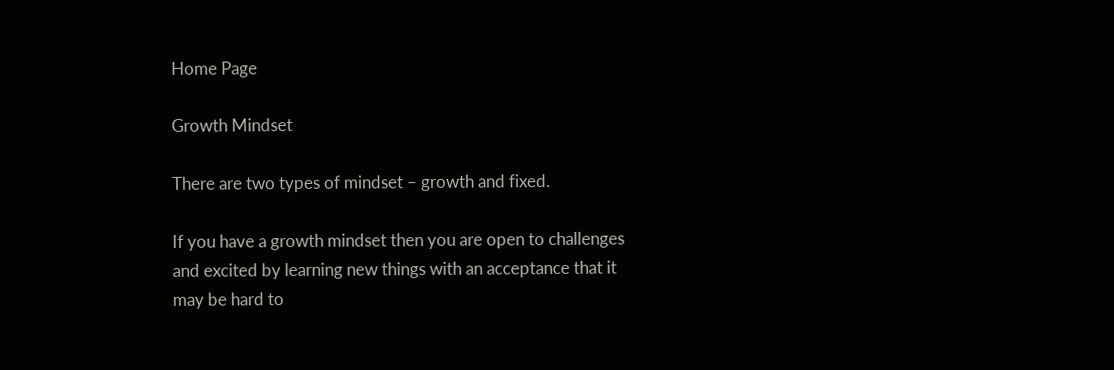Home Page

Growth Mindset

There are two types of mindset – growth and fixed.

If you have a growth mindset then you are open to challenges and excited by learning new things with an acceptance that it may be hard to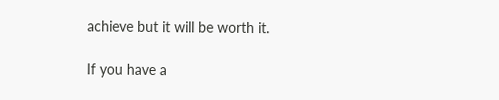achieve but it will be worth it.

If you have a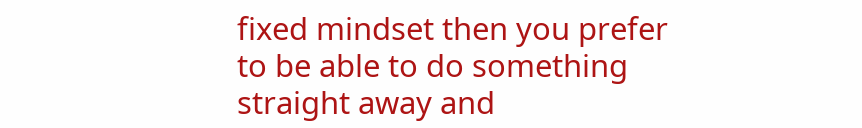fixed mindset then you prefer to be able to do something straight away and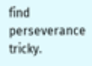find perseverance tricky.